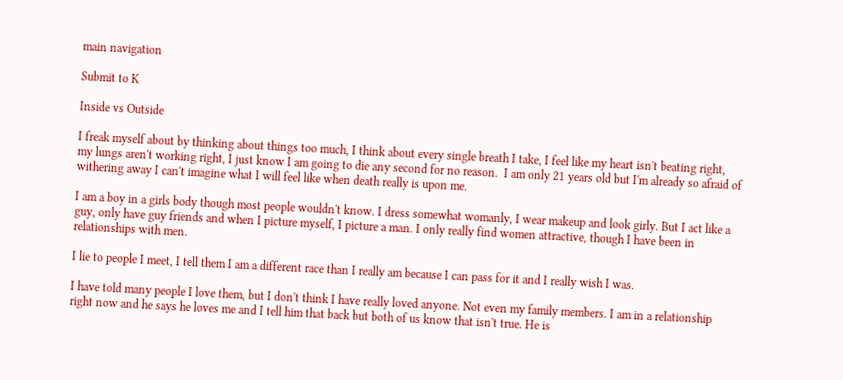main navigation

Submit to K

Inside vs Outside

I freak myself about by thinking about things too much, I think about every single breath I take, I feel like my heart isn't beating right, my lungs aren't working right, I just know I am going to die any second for no reason.  I am only 21 years old but I'm already so afraid of withering away I can't imagine what I will feel like when death really is upon me.

I am a boy in a girls body though most people wouldn't know. I dress somewhat womanly, I wear makeup and look girly. But I act like a guy, only have guy friends and when I picture myself, I picture a man. I only really find women attractive, though I have been in relationships with men.

I lie to people I meet, I tell them I am a different race than I really am because I can pass for it and I really wish I was.

I have told many people I love them, but I don't think I have really loved anyone. Not even my family members. I am in a relationship right now and he says he loves me and I tell him that back but both of us know that isn't true. He is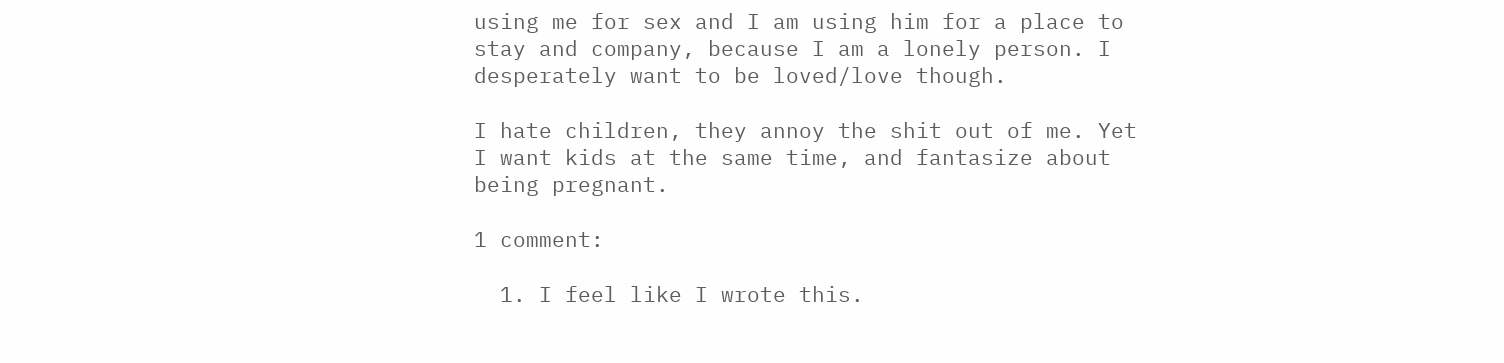using me for sex and I am using him for a place to stay and company, because I am a lonely person. I desperately want to be loved/love though.

I hate children, they annoy the shit out of me. Yet I want kids at the same time, and fantasize about being pregnant.

1 comment:

  1. I feel like I wrote this.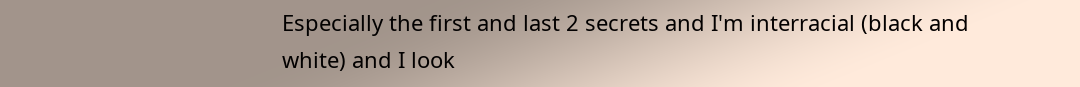Especially the first and last 2 secrets and I'm interracial (black and white) and I look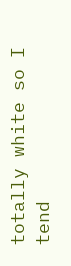totally white so I tend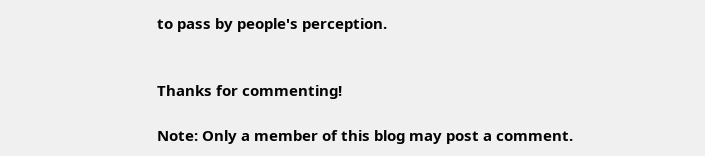to pass by people's perception.


Thanks for commenting!

Note: Only a member of this blog may post a comment.